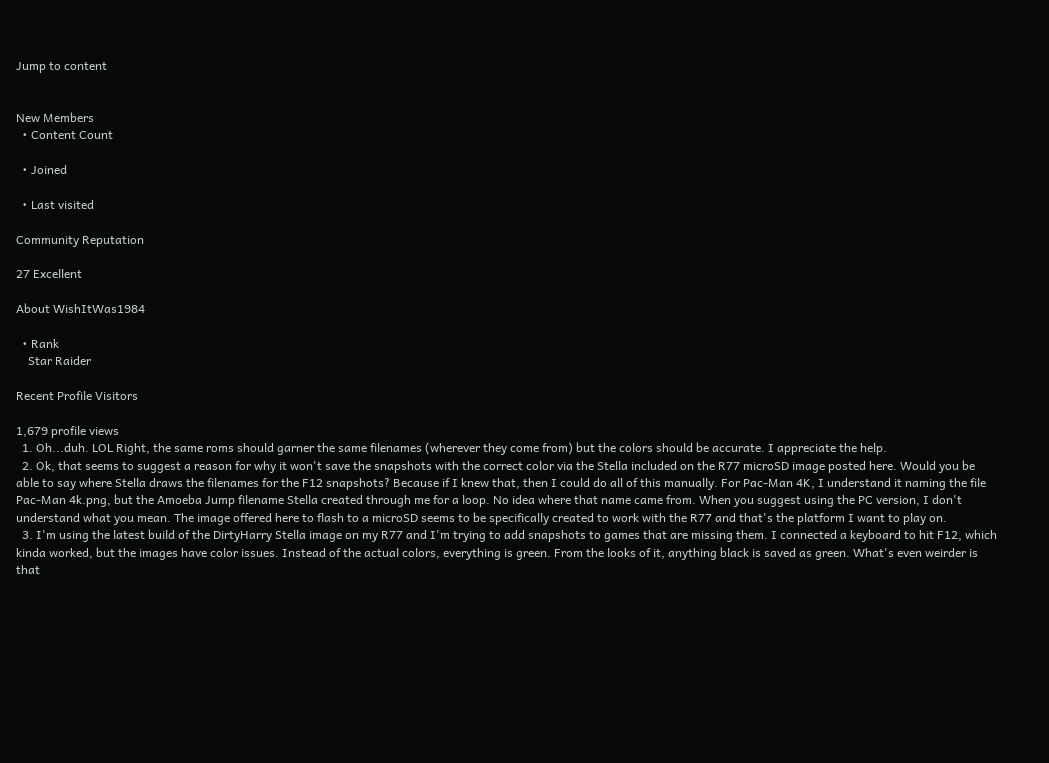Jump to content


New Members
  • Content Count

  • Joined

  • Last visited

Community Reputation

27 Excellent

About WishItWas1984

  • Rank
    Star Raider

Recent Profile Visitors

1,679 profile views
  1. Oh...duh. LOL Right, the same roms should garner the same filenames (wherever they come from) but the colors should be accurate. I appreciate the help.
  2. Ok, that seems to suggest a reason for why it won't save the snapshots with the correct color via the Stella included on the R77 microSD image posted here. Would you be able to say where Stella draws the filenames for the F12 snapshots? Because if I knew that, then I could do all of this manually. For Pac-Man 4K, I understand it naming the file Pac-Man 4k.png, but the Amoeba Jump filename Stella created through me for a loop. No idea where that name came from. When you suggest using the PC version, I don't understand what you mean. The image offered here to flash to a microSD seems to be specifically created to work with the R77 and that's the platform I want to play on.
  3. I'm using the latest build of the DirtyHarry Stella image on my R77 and I'm trying to add snapshots to games that are missing them. I connected a keyboard to hit F12, which kinda worked, but the images have color issues. Instead of the actual colors, everything is green. From the looks of it, anything black is saved as green. What's even weirder is that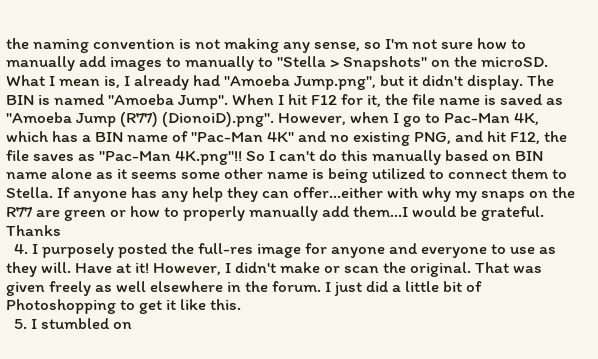the naming convention is not making any sense, so I'm not sure how to manually add images to manually to "Stella > Snapshots" on the microSD. What I mean is, I already had "Amoeba Jump.png", but it didn't display. The BIN is named "Amoeba Jump". When I hit F12 for it, the file name is saved as "Amoeba Jump (R77) (DionoiD).png". However, when I go to Pac-Man 4K, which has a BIN name of "Pac-Man 4K" and no existing PNG, and hit F12, the file saves as "Pac-Man 4K.png"!! So I can't do this manually based on BIN name alone as it seems some other name is being utilized to connect them to Stella. If anyone has any help they can offer...either with why my snaps on the R77 are green or how to properly manually add them...I would be grateful. Thanks
  4. I purposely posted the full-res image for anyone and everyone to use as they will. Have at it! However, I didn't make or scan the original. That was given freely as well elsewhere in the forum. I just did a little bit of Photoshopping to get it like this.
  5. I stumbled on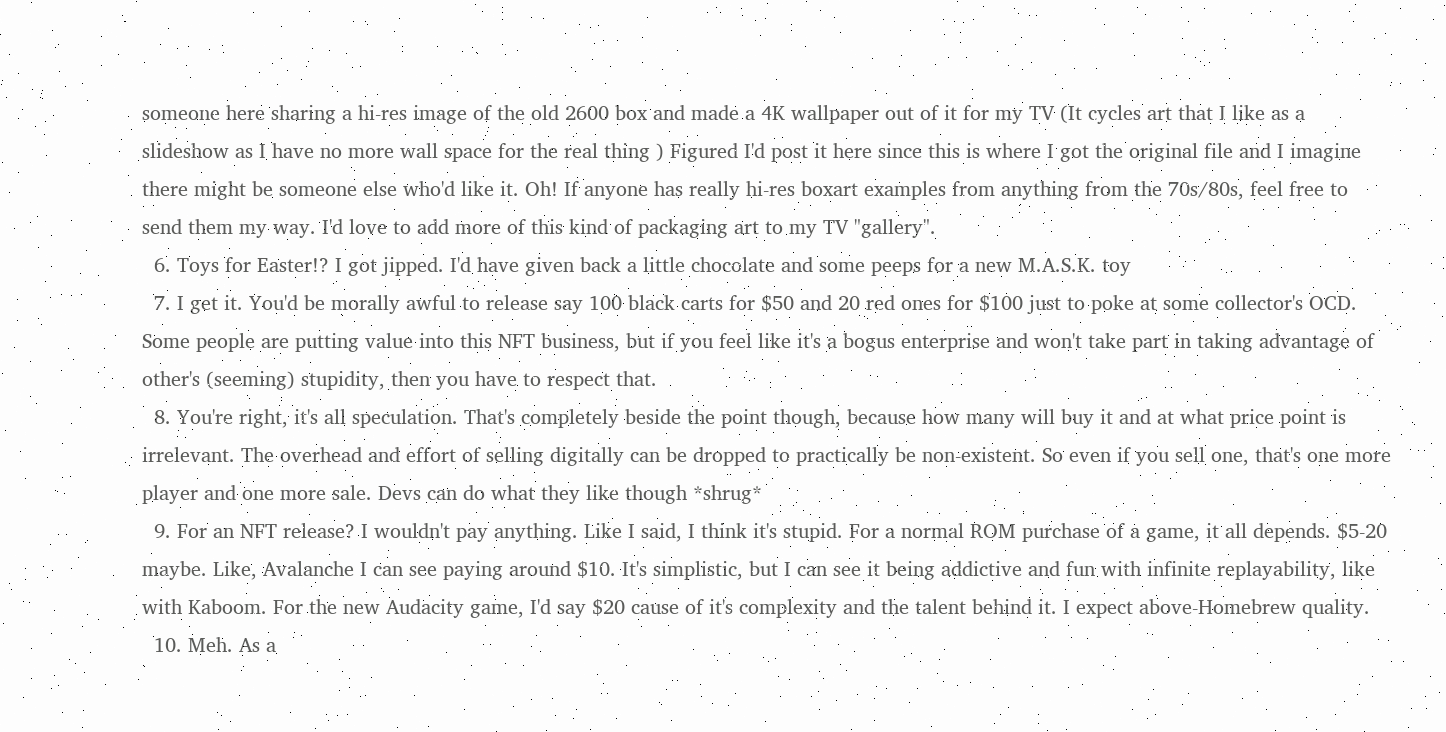someone here sharing a hi-res image of the old 2600 box and made a 4K wallpaper out of it for my TV (It cycles art that I like as a slideshow as I have no more wall space for the real thing ) Figured I'd post it here since this is where I got the original file and I imagine there might be someone else who'd like it. Oh! If anyone has really hi-res boxart examples from anything from the 70s/80s, feel free to send them my way. I'd love to add more of this kind of packaging art to my TV "gallery".
  6. Toys for Easter!? I got jipped. I'd have given back a little chocolate and some peeps for a new M.A.S.K. toy
  7. I get it. You'd be morally awful to release say 100 black carts for $50 and 20 red ones for $100 just to poke at some collector's OCD. Some people are putting value into this NFT business, but if you feel like it's a bogus enterprise and won't take part in taking advantage of other's (seeming) stupidity, then you have to respect that.
  8. You're right, it's all speculation. That's completely beside the point though, because how many will buy it and at what price point is irrelevant. The overhead and effort of selling digitally can be dropped to practically be non-existent. So even if you sell one, that's one more player and one more sale. Devs can do what they like though *shrug*
  9. For an NFT release? I wouldn't pay anything. Like I said, I think it's stupid. For a normal ROM purchase of a game, it all depends. $5-20 maybe. Like, Avalanche I can see paying around $10. It's simplistic, but I can see it being addictive and fun with infinite replayability, like with Kaboom. For the new Audacity game, I'd say $20 cause of it's complexity and the talent behind it. I expect above-Homebrew quality.
  10. Meh. As a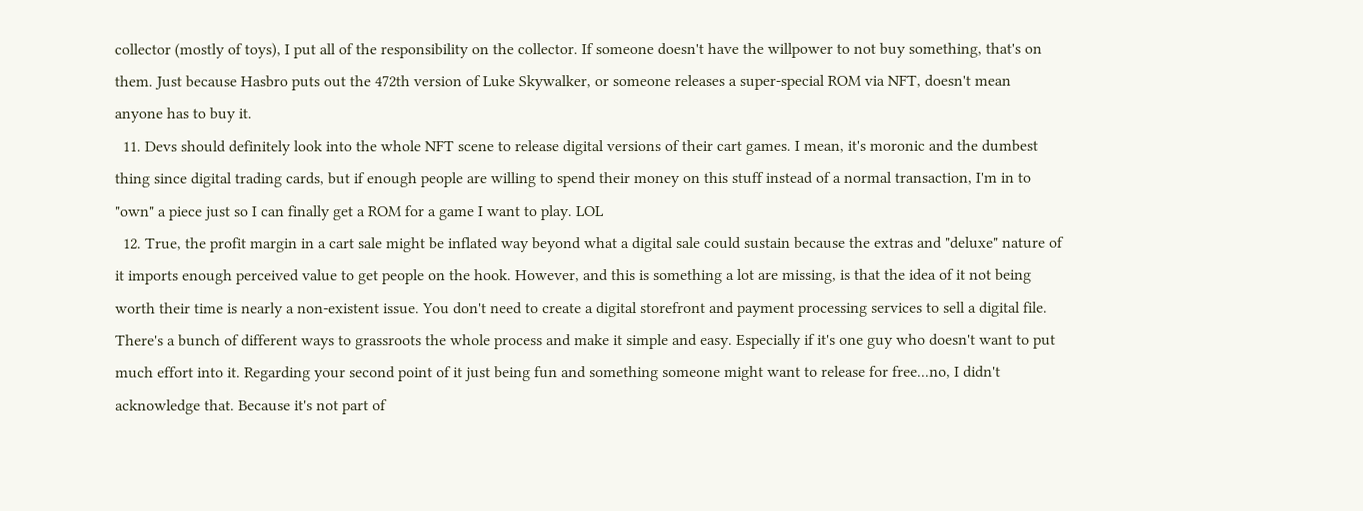collector (mostly of toys), I put all of the responsibility on the collector. If someone doesn't have the willpower to not buy something, that's on them. Just because Hasbro puts out the 472th version of Luke Skywalker, or someone releases a super-special ROM via NFT, doesn't mean anyone has to buy it.
  11. Devs should definitely look into the whole NFT scene to release digital versions of their cart games. I mean, it's moronic and the dumbest thing since digital trading cards, but if enough people are willing to spend their money on this stuff instead of a normal transaction, I'm in to "own" a piece just so I can finally get a ROM for a game I want to play. LOL
  12. True, the profit margin in a cart sale might be inflated way beyond what a digital sale could sustain because the extras and "deluxe" nature of it imports enough perceived value to get people on the hook. However, and this is something a lot are missing, is that the idea of it not being worth their time is nearly a non-existent issue. You don't need to create a digital storefront and payment processing services to sell a digital file. There's a bunch of different ways to grassroots the whole process and make it simple and easy. Especially if it's one guy who doesn't want to put much effort into it. Regarding your second point of it just being fun and something someone might want to release for free...no, I didn't acknowledge that. Because it's not part of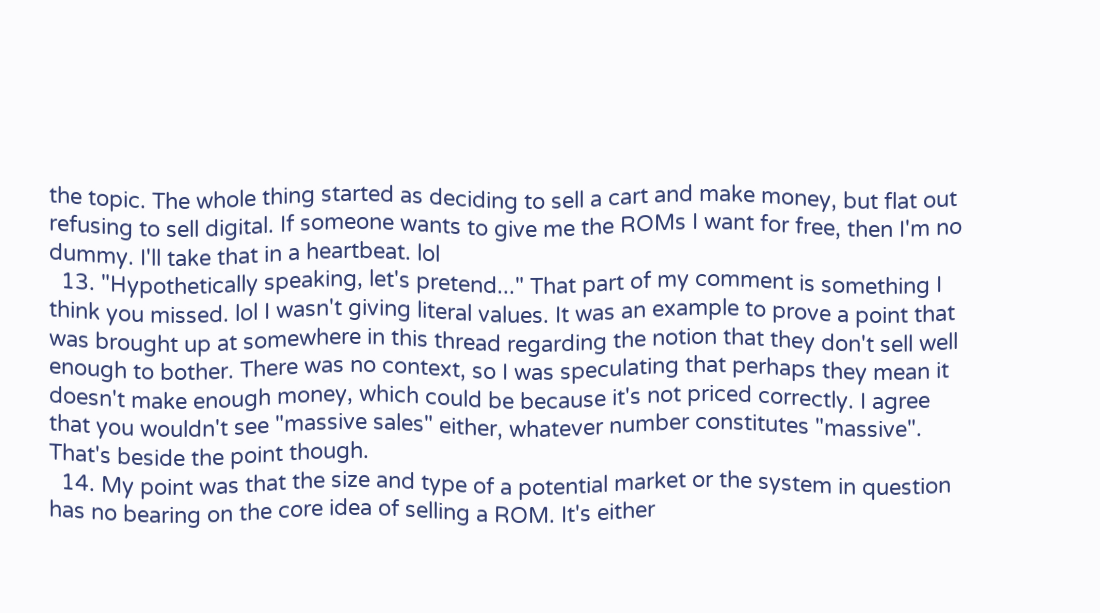the topic. The whole thing started as deciding to sell a cart and make money, but flat out refusing to sell digital. If someone wants to give me the ROMs I want for free, then I'm no dummy. I'll take that in a heartbeat. lol
  13. "Hypothetically speaking, let's pretend..." That part of my comment is something I think you missed. lol I wasn't giving literal values. It was an example to prove a point that was brought up at somewhere in this thread regarding the notion that they don't sell well enough to bother. There was no context, so I was speculating that perhaps they mean it doesn't make enough money, which could be because it's not priced correctly. I agree that you wouldn't see "massive sales" either, whatever number constitutes "massive". That's beside the point though.
  14. My point was that the size and type of a potential market or the system in question has no bearing on the core idea of selling a ROM. It's either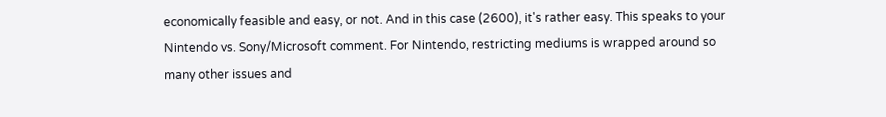economically feasible and easy, or not. And in this case (2600), it's rather easy. This speaks to your Nintendo vs. Sony/Microsoft comment. For Nintendo, restricting mediums is wrapped around so many other issues and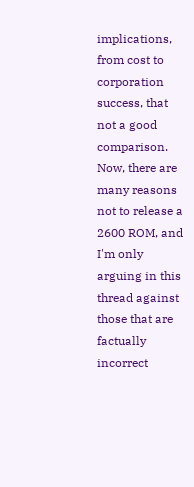implications, from cost to corporation success, that not a good comparison. Now, there are many reasons not to release a 2600 ROM, and I'm only arguing in this thread against those that are factually incorrect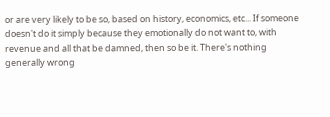or are very likely to be so, based on history, economics, etc... If someone doesn't do it simply because they emotionally do not want to, with revenue and all that be damned, then so be it. There's nothing generally wrong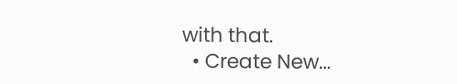with that.
  • Create New...